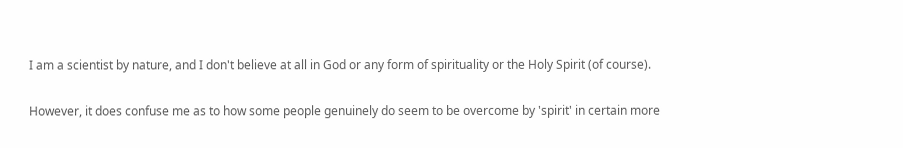I am a scientist by nature, and I don't believe at all in God or any form of spirituality or the Holy Spirit (of course).

However, it does confuse me as to how some people genuinely do seem to be overcome by 'spirit' in certain more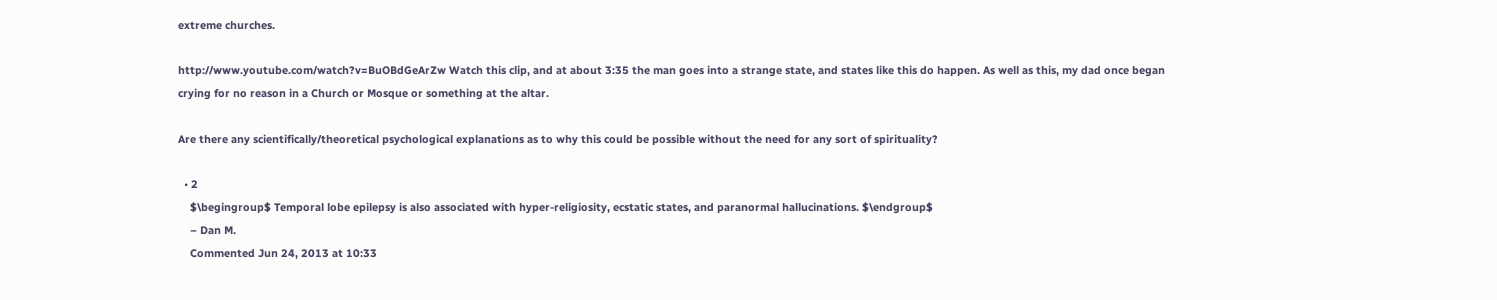extreme churches.

http://www.youtube.com/watch?v=BuOBdGeArZw Watch this clip, and at about 3:35 the man goes into a strange state, and states like this do happen. As well as this, my dad once began crying for no reason in a Church or Mosque or something at the altar.

Are there any scientifically/theoretical psychological explanations as to why this could be possible without the need for any sort of spirituality?

  • 2
    $\begingroup$ Temporal lobe epilepsy is also associated with hyper-religiosity, ecstatic states, and paranormal hallucinations. $\endgroup$
    – Dan M.
    Commented Jun 24, 2013 at 10:33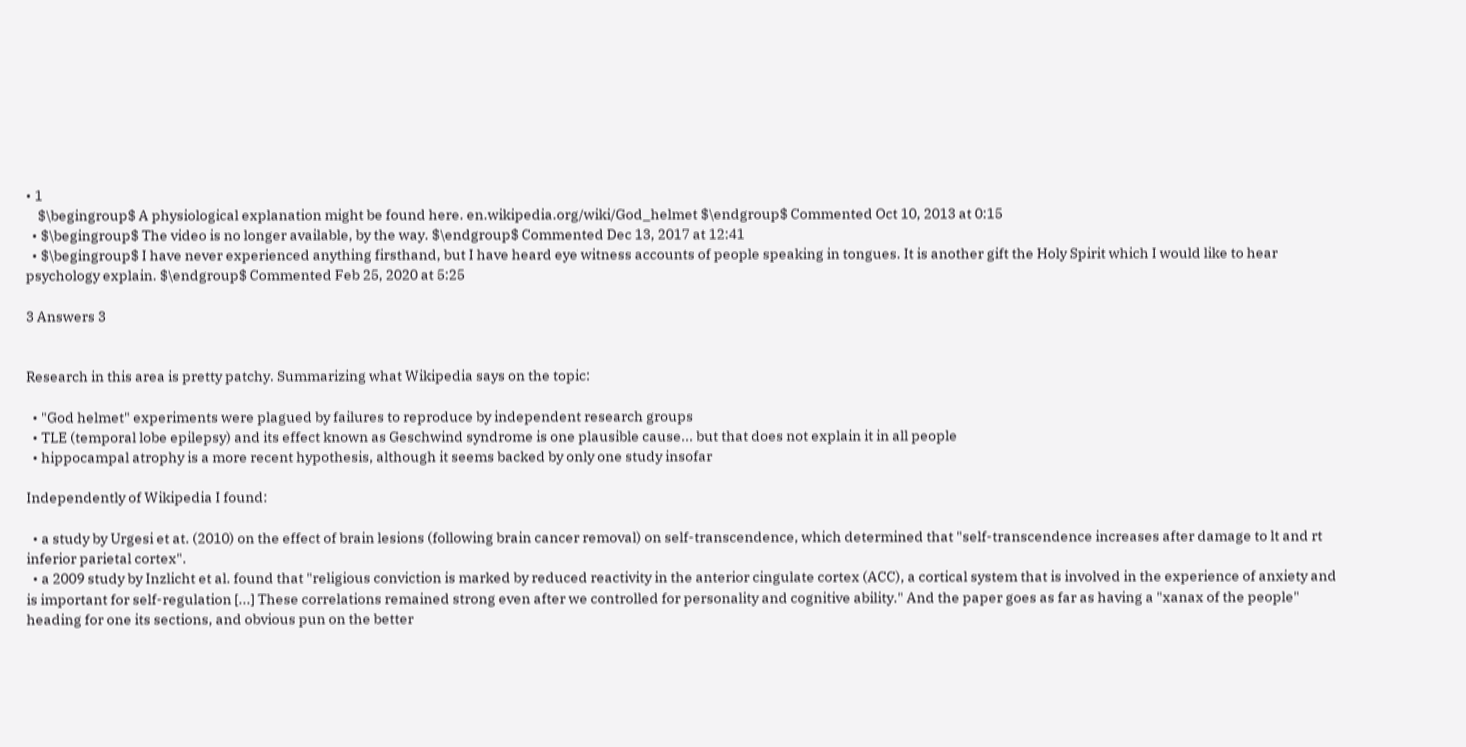• 1
    $\begingroup$ A physiological explanation might be found here. en.wikipedia.org/wiki/God_helmet $\endgroup$ Commented Oct 10, 2013 at 0:15
  • $\begingroup$ The video is no longer available, by the way. $\endgroup$ Commented Dec 13, 2017 at 12:41
  • $\begingroup$ I have never experienced anything firsthand, but I have heard eye witness accounts of people speaking in tongues. It is another gift the Holy Spirit which I would like to hear psychology explain. $\endgroup$ Commented Feb 25, 2020 at 5:25

3 Answers 3


Research in this area is pretty patchy. Summarizing what Wikipedia says on the topic:

  • "God helmet" experiments were plagued by failures to reproduce by independent research groups
  • TLE (temporal lobe epilepsy) and its effect known as Geschwind syndrome is one plausible cause... but that does not explain it in all people
  • hippocampal atrophy is a more recent hypothesis, although it seems backed by only one study insofar

Independently of Wikipedia I found:

  • a study by Urgesi et at. (2010) on the effect of brain lesions (following brain cancer removal) on self-transcendence, which determined that "self-transcendence increases after damage to lt and rt inferior parietal cortex".
  • a 2009 study by Inzlicht et al. found that "religious conviction is marked by reduced reactivity in the anterior cingulate cortex (ACC), a cortical system that is involved in the experience of anxiety and is important for self-regulation [...] These correlations remained strong even after we controlled for personality and cognitive ability." And the paper goes as far as having a "xanax of the people" heading for one its sections, and obvious pun on the better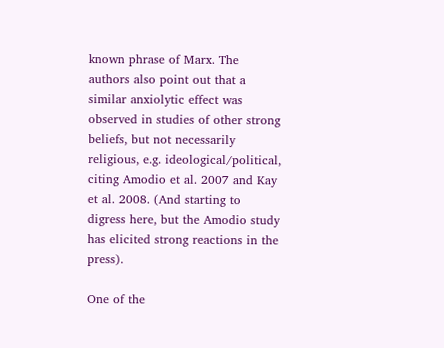known phrase of Marx. The authors also point out that a similar anxiolytic effect was observed in studies of other strong beliefs, but not necessarily religious, e.g. ideological/political, citing Amodio et al. 2007 and Kay et al. 2008. (And starting to digress here, but the Amodio study has elicited strong reactions in the press).

One of the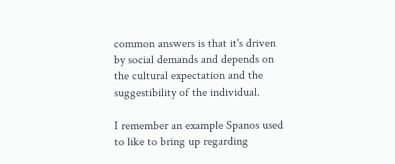common answers is that it's driven by social demands and depends on the cultural expectation and the suggestibility of the individual.

I remember an example Spanos used to like to bring up regarding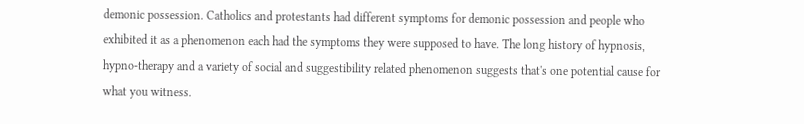demonic possession. Catholics and protestants had different symptoms for demonic possession and people who exhibited it as a phenomenon each had the symptoms they were supposed to have. The long history of hypnosis, hypno-therapy and a variety of social and suggestibility related phenomenon suggests that's one potential cause for what you witness.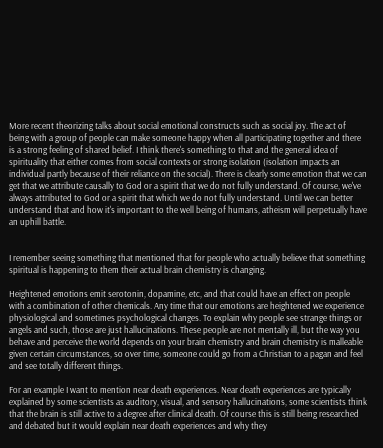More recent theorizing talks about social emotional constructs such as social joy. The act of being with a group of people can make someone happy when all participating together and there is a strong feeling of shared belief. I think there's something to that and the general idea of spirituality that either comes from social contexts or strong isolation (isolation impacts an individual partly because of their reliance on the social). There is clearly some emotion that we can get that we attribute causally to God or a spirit that we do not fully understand. Of course, we've always attributed to God or a spirit that which we do not fully understand. Until we can better understand that and how it's important to the well being of humans, atheism will perpetually have an uphill battle.


I remember seeing something that mentioned that for people who actually believe that something spiritual is happening to them their actual brain chemistry is changing.

Heightened emotions emit serotonin, dopamine, etc, and that could have an effect on people with a combination of other chemicals. Any time that our emotions are heightened we experience physiological and sometimes psychological changes. To explain why people see strange things or angels and such, those are just hallucinations. These people are not mentally ill, but the way you behave and perceive the world depends on your brain chemistry and brain chemistry is malleable given certain circumstances, so over time, someone could go from a Christian to a pagan and feel and see totally different things.

For an example I want to mention near death experiences. Near death experiences are typically explained by some scientists as auditory, visual, and sensory hallucinations, some scientists think that the brain is still active to a degree after clinical death. Of course this is still being researched and debated but it would explain near death experiences and why they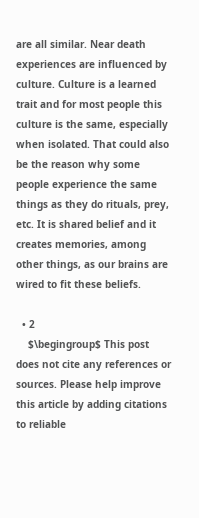are all similar. Near death experiences are influenced by culture. Culture is a learned trait and for most people this culture is the same, especially when isolated. That could also be the reason why some people experience the same things as they do rituals, prey, etc. It is shared belief and it creates memories, among other things, as our brains are wired to fit these beliefs.

  • 2
    $\begingroup$ This post does not cite any references or sources. Please help improve this article by adding citations to reliable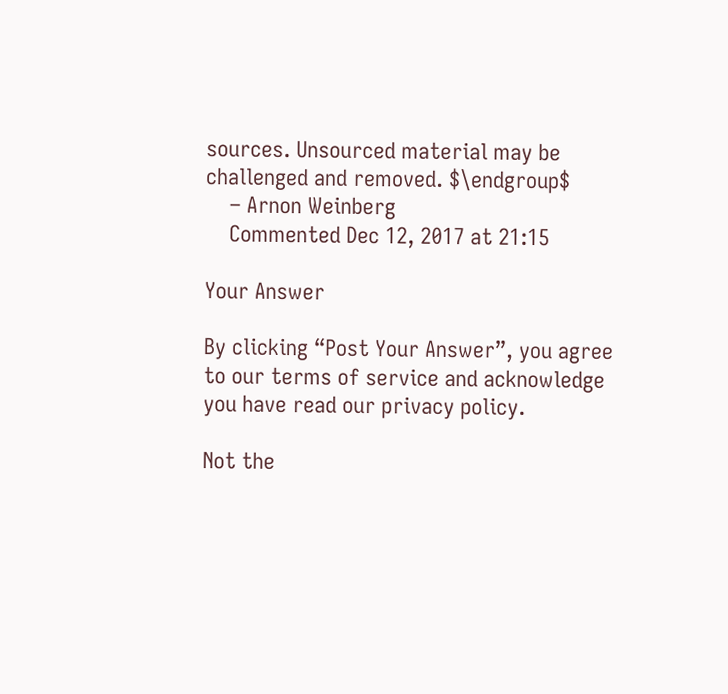sources. Unsourced material may be challenged and removed. $\endgroup$
    – Arnon Weinberg
    Commented Dec 12, 2017 at 21:15

Your Answer

By clicking “Post Your Answer”, you agree to our terms of service and acknowledge you have read our privacy policy.

Not the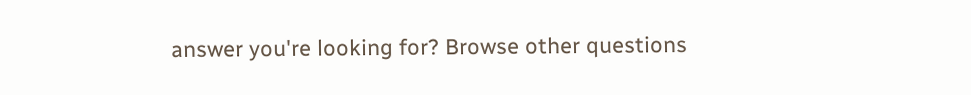answer you're looking for? Browse other questions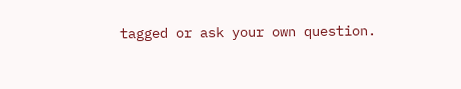tagged or ask your own question.